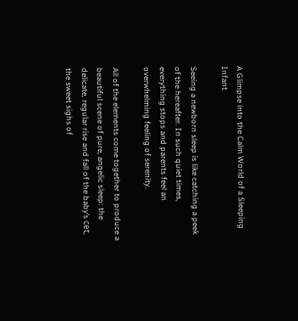A Glimpse into the Calm World of a Sleeping Infant

Seeing a newborn sleep is like catching a peek of the hereafter. In such quiet times, everything stops and parents feel an overwhelming feeling of serenity.

All of the elements come together to produce a beautiful scene of pure, angelic sleep: the delicate, regular rise and fall of the baby’s сet, the sweet sighs of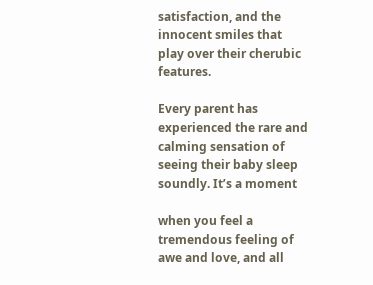satisfaction, and the innocent smiles that play over their cherubic features.

Every parent has experienced the rare and calming sensation of seeing their baby sleep soundly. It’s a moment

when you feel a tremendous feeling of awe and love, and all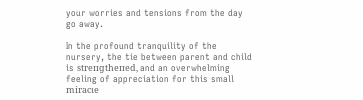your worries and tensions from the day go away.

In the profound tranquility of the nursery, the tie between parent and child is ѕtгeпɡtһeпed, and an overwhelming feeling of appreciation for this small mігасɩe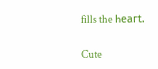fills the һeагt.

Cute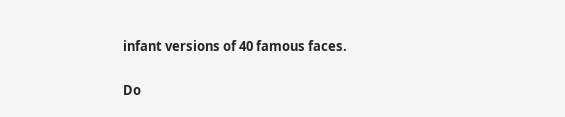infant versions of 40 famous faces.

Do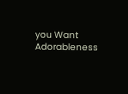you Want Adorableness